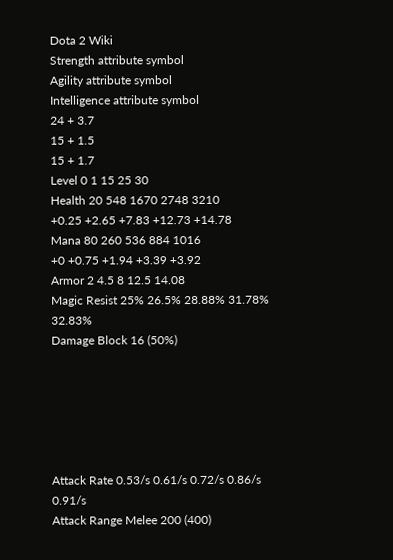Dota 2 Wiki
Strength attribute symbol
Agility attribute symbol
Intelligence attribute symbol
24 + 3.7
15 + 1.5
15 + 1.7
Level 0 1 15 25 30
Health 20 548 1670 2748 3210
+0.25 +2.65 +7.83 +12.73 +14.78
Mana 80 260 536 884 1016
+0 +0.75 +1.94 +3.39 +3.92
Armor 2 4.5 8 12.5 14.08
Magic Resist 25% 26.5% 28.88% 31.78% 32.83%
Damage Block 16 (50%)






Attack Rate 0.53/s 0.61/s 0.72/s 0.86/s 0.91/s
Attack Range Melee 200 (400)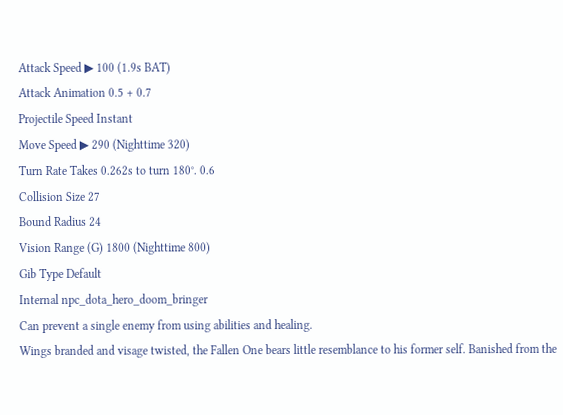Attack Speed ▶ 100 (1.9s BAT)
Attack Animation 0.5 + 0.7
Projectile Speed Instant
Move Speed ▶ 290 (Nighttime 320)
Turn Rate Takes 0.262s to turn 180°. 0.6
Collision Size 27
Bound Radius 24
Vision Range (G) 1800 (Nighttime 800)
Gib Type Default
Internal npc_dota_hero_doom_bringer
Can prevent a single enemy from using abilities and healing.
Wings branded and visage twisted, the Fallen One bears little resemblance to his former self. Banished from the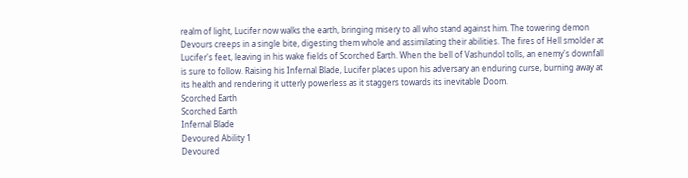realm of light, Lucifer now walks the earth, bringing misery to all who stand against him. The towering demon Devours creeps in a single bite, digesting them whole and assimilating their abilities. The fires of Hell smolder at Lucifer's feet, leaving in his wake fields of Scorched Earth. When the bell of Vashundol tolls, an enemy's downfall is sure to follow. Raising his Infernal Blade, Lucifer places upon his adversary an enduring curse, burning away at its health and rendering it utterly powerless as it staggers towards its inevitable Doom.
Scorched Earth
Scorched Earth
Infernal Blade
Devoured Ability 1
Devoured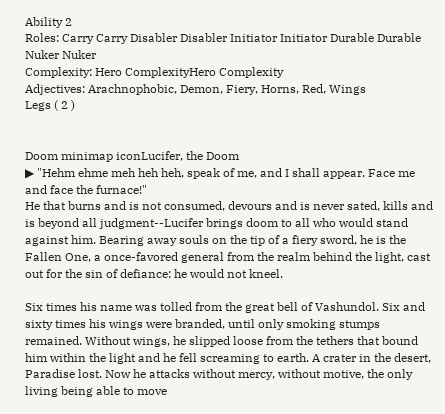Ability 2
Roles: Carry Carry Disabler Disabler Initiator Initiator Durable Durable Nuker Nuker
Complexity: Hero ComplexityHero Complexity
Adjectives: Arachnophobic, Demon, Fiery, Horns, Red, Wings
Legs ( 2 )


Doom minimap iconLucifer, the Doom
▶ "Hehm ehme meh heh heh, speak of me, and I shall appear. Face me and face the furnace!"
He that burns and is not consumed, devours and is never sated, kills and is beyond all judgment--Lucifer brings doom to all who would stand against him. Bearing away souls on the tip of a fiery sword, he is the Fallen One, a once-favored general from the realm behind the light, cast out for the sin of defiance: he would not kneel.

Six times his name was tolled from the great bell of Vashundol. Six and sixty times his wings were branded, until only smoking stumps remained. Without wings, he slipped loose from the tethers that bound him within the light and he fell screaming to earth. A crater in the desert, Paradise lost. Now he attacks without mercy, without motive, the only living being able to move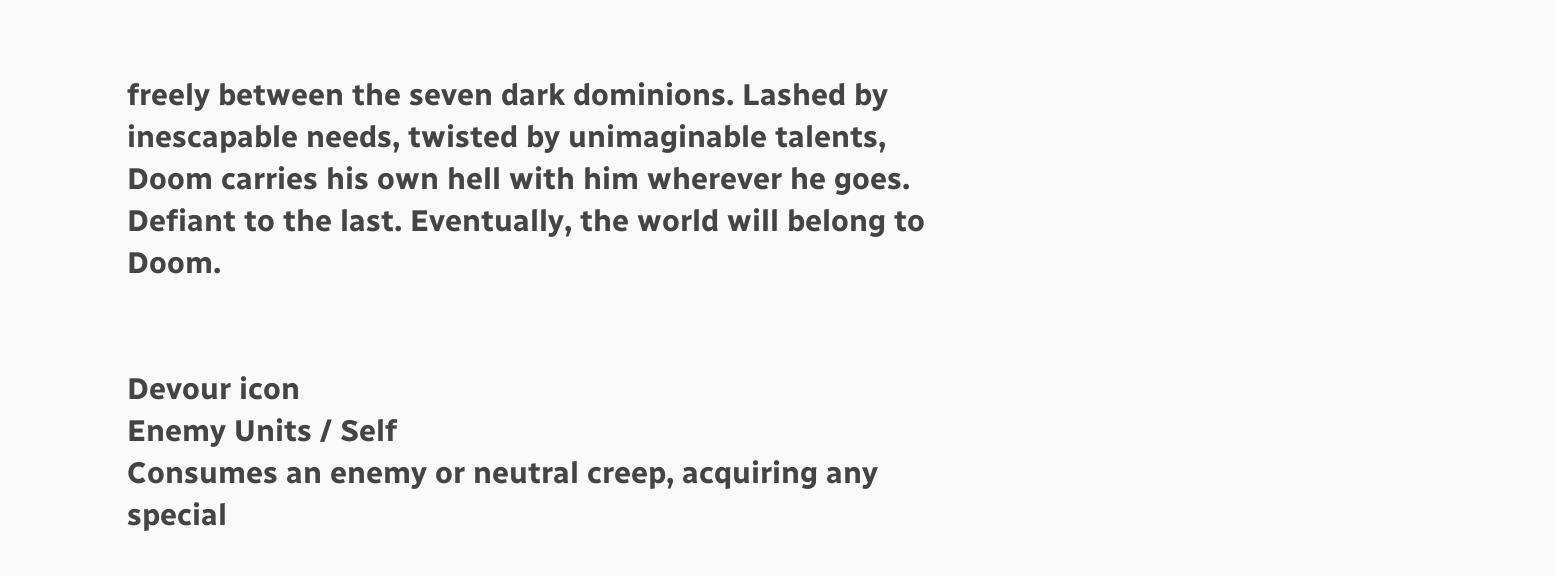freely between the seven dark dominions. Lashed by inescapable needs, twisted by unimaginable talents, Doom carries his own hell with him wherever he goes. Defiant to the last. Eventually, the world will belong to Doom.


Devour icon
Enemy Units / Self
Consumes an enemy or neutral creep, acquiring any special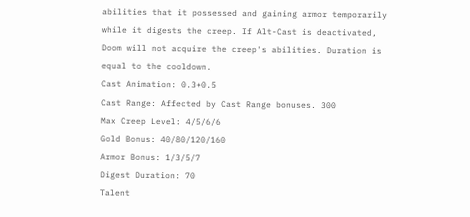abilities that it possessed and gaining armor temporarily while it digests the creep. If Alt-Cast is deactivated, Doom will not acquire the creep's abilities. Duration is equal to the cooldown.
Cast Animation: 0.3+0.5
Cast Range: Affected by Cast Range bonuses. 300
Max Creep Level: 4/5/6/6
Gold Bonus: 40/80/120/160
Armor Bonus: 1/3/5/7
Digest Duration: 70
Talent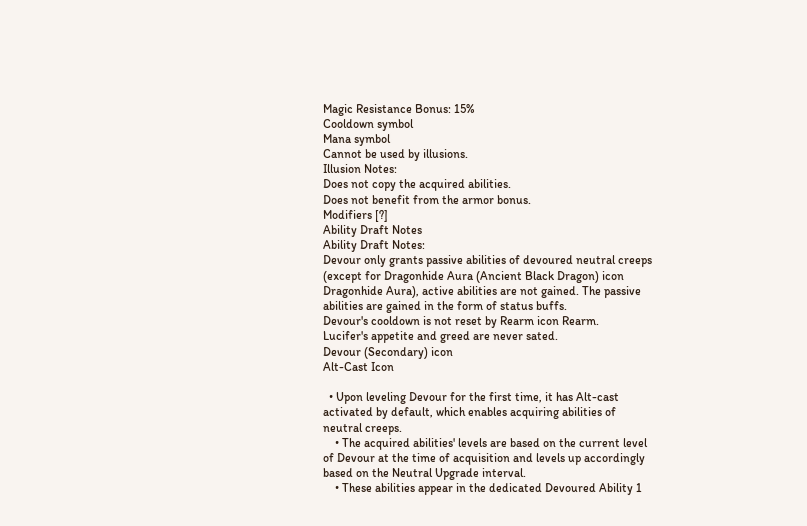Magic Resistance Bonus: 15%
Cooldown symbol
Mana symbol
Cannot be used by illusions.
Illusion Notes:
Does not copy the acquired abilities.
Does not benefit from the armor bonus.
Modifiers [?]
Ability Draft Notes
Ability Draft Notes:
Devour only grants passive abilities of devoured neutral creeps (except for Dragonhide Aura (Ancient Black Dragon) icon Dragonhide Aura), active abilities are not gained. The passive abilities are gained in the form of status buffs.
Devour's cooldown is not reset by Rearm icon Rearm.
Lucifer's appetite and greed are never sated.
Devour (Secondary) icon
Alt-Cast Icon

  • Upon leveling Devour for the first time, it has Alt-cast activated by default, which enables acquiring abilities of neutral creeps.
    • The acquired abilities' levels are based on the current level of Devour at the time of acquisition and levels up accordingly based on the Neutral Upgrade interval.
    • These abilities appear in the dedicated Devoured Ability 1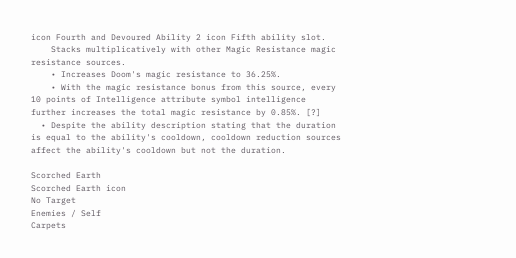icon Fourth and Devoured Ability 2 icon Fifth ability slot.
    Stacks multiplicatively with other Magic Resistance magic resistance sources.
    • Increases Doom's magic resistance to 36.25%.
    • With the magic resistance bonus from this source, every 10 points of Intelligence attribute symbol intelligence further increases the total magic resistance by 0.85%. [?]
  • Despite the ability description stating that the duration is equal to the ability's cooldown, cooldown reduction sources affect the ability's cooldown but not the duration.

Scorched Earth
Scorched Earth icon
No Target
Enemies / Self
Carpets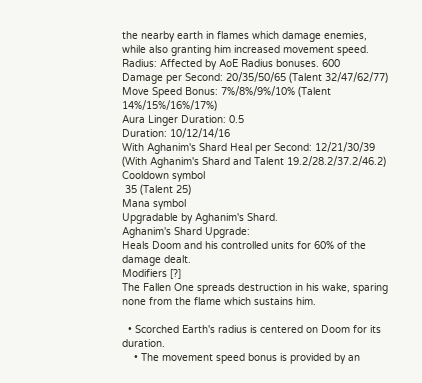the nearby earth in flames which damage enemies, while also granting him increased movement speed.
Radius: Affected by AoE Radius bonuses. 600
Damage per Second: 20/35/50/65 (Talent 32/47/62/77)
Move Speed Bonus: 7%/8%/9%/10% (Talent 14%/15%/16%/17%)
Aura Linger Duration: 0.5
Duration: 10/12/14/16
With Aghanim's Shard Heal per Second: 12/21/30/39 (With Aghanim's Shard and Talent 19.2/28.2/37.2/46.2)
Cooldown symbol
 35 (Talent 25)
Mana symbol
Upgradable by Aghanim's Shard.
Aghanim's Shard Upgrade:
Heals Doom and his controlled units for 60% of the damage dealt.
Modifiers [?]
The Fallen One spreads destruction in his wake, sparing none from the flame which sustains him.

  • Scorched Earth's radius is centered on Doom for its duration.
    • The movement speed bonus is provided by an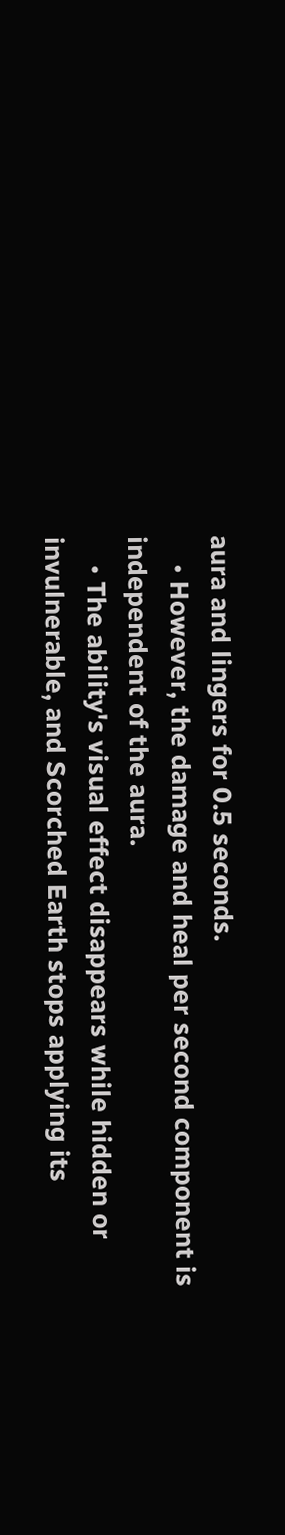aura and lingers for 0.5 seconds.
    • However, the damage and heal per second component is independent of the aura.
    • The ability's visual effect disappears while hidden or invulnerable, and Scorched Earth stops applying its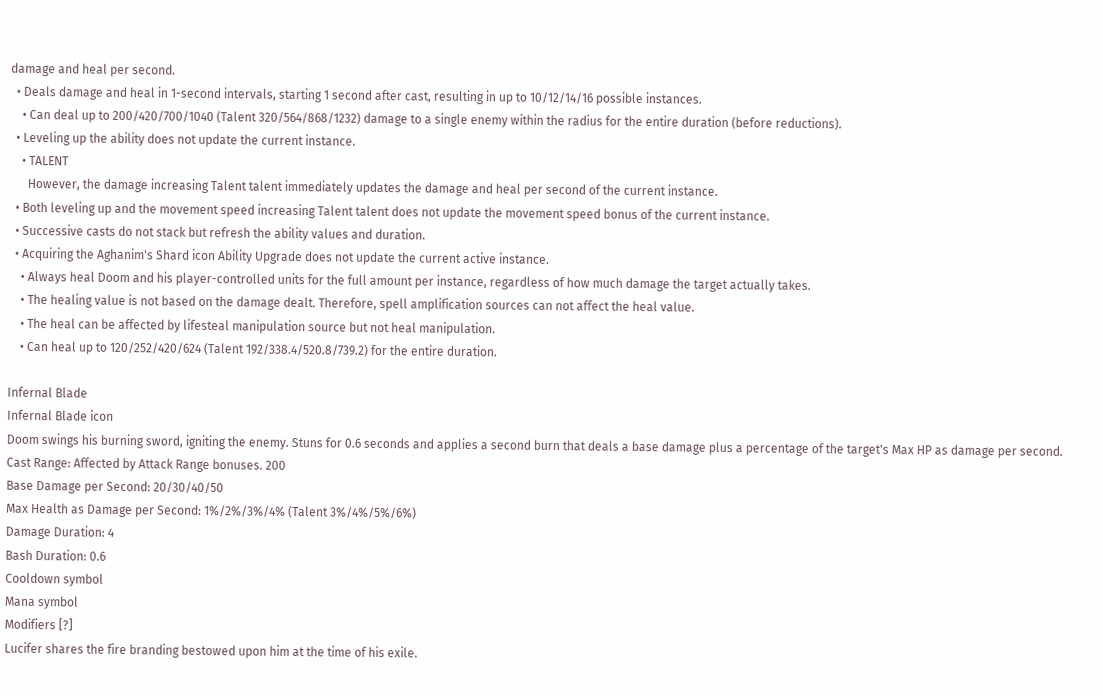damage and heal per second.
  • Deals damage and heal in 1-second intervals, starting 1 second after cast, resulting in up to 10/12/14/16 possible instances.
    • Can deal up to 200/420/700/1040 (Talent 320/564/868/1232) damage to a single enemy within the radius for the entire duration (before reductions).
  • Leveling up the ability does not update the current instance.
    • TALENT
      However, the damage increasing Talent talent immediately updates the damage and heal per second of the current instance.
  • Both leveling up and the movement speed increasing Talent talent does not update the movement speed bonus of the current instance.
  • Successive casts do not stack but refresh the ability values and duration.
  • Acquiring the Aghanim's Shard icon Ability Upgrade does not update the current active instance.
    • Always heal Doom and his player-controlled units for the full amount per instance, regardless of how much damage the target actually takes.
    • The healing value is not based on the damage dealt. Therefore, spell amplification sources can not affect the heal value.
    • The heal can be affected by lifesteal manipulation source but not heal manipulation.
    • Can heal up to 120/252/420/624 (Talent 192/338.4/520.8/739.2) for the entire duration.

Infernal Blade
Infernal Blade icon
Doom swings his burning sword, igniting the enemy. Stuns for 0.6 seconds and applies a second burn that deals a base damage plus a percentage of the target's Max HP as damage per second.
Cast Range: Affected by Attack Range bonuses. 200
Base Damage per Second: 20/30/40/50
Max Health as Damage per Second: 1%/2%/3%/4% (Talent 3%/4%/5%/6%)
Damage Duration: 4
Bash Duration: 0.6
Cooldown symbol
Mana symbol
Modifiers [?]
Lucifer shares the fire branding bestowed upon him at the time of his exile.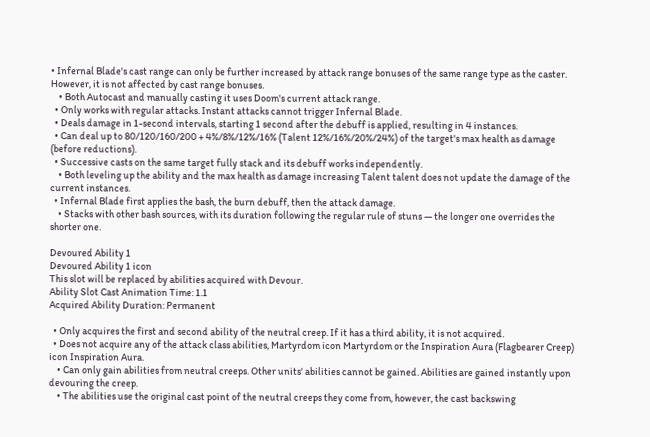• Infernal Blade's cast range can only be further increased by attack range bonuses of the same range type as the caster. However, it is not affected by cast range bonuses.
    • Both Autocast and manually casting it uses Doom's current attack range.
  • Only works with regular attacks. Instant attacks cannot trigger Infernal Blade.
  • Deals damage in 1-second intervals, starting 1 second after the debuff is applied, resulting in 4 instances.
  • Can deal up to 80/120/160/200 + 4%/8%/12%/16% (Talent 12%/16%/20%/24%) of the target's max health as damage (before reductions).
  • Successive casts on the same target fully stack and its debuff works independently.
    • Both leveling up the ability and the max health as damage increasing Talent talent does not update the damage of the current instances.
  • Infernal Blade first applies the bash, the burn debuff, then the attack damage.
    • Stacks with other bash sources, with its duration following the regular rule of stuns — the longer one overrides the shorter one.

Devoured Ability 1
Devoured Ability 1 icon
This slot will be replaced by abilities acquired with Devour.
Ability Slot Cast Animation Time: 1.1
Acquired Ability Duration: Permanent

  • Only acquires the first and second ability of the neutral creep. If it has a third ability, it is not acquired.
  • Does not acquire any of the attack class abilities, Martyrdom icon Martyrdom or the Inspiration Aura (Flagbearer Creep) icon Inspiration Aura.
    • Can only gain abilities from neutral creeps. Other units' abilities cannot be gained. Abilities are gained instantly upon devouring the creep.
    • The abilities use the original cast point of the neutral creeps they come from, however, the cast backswing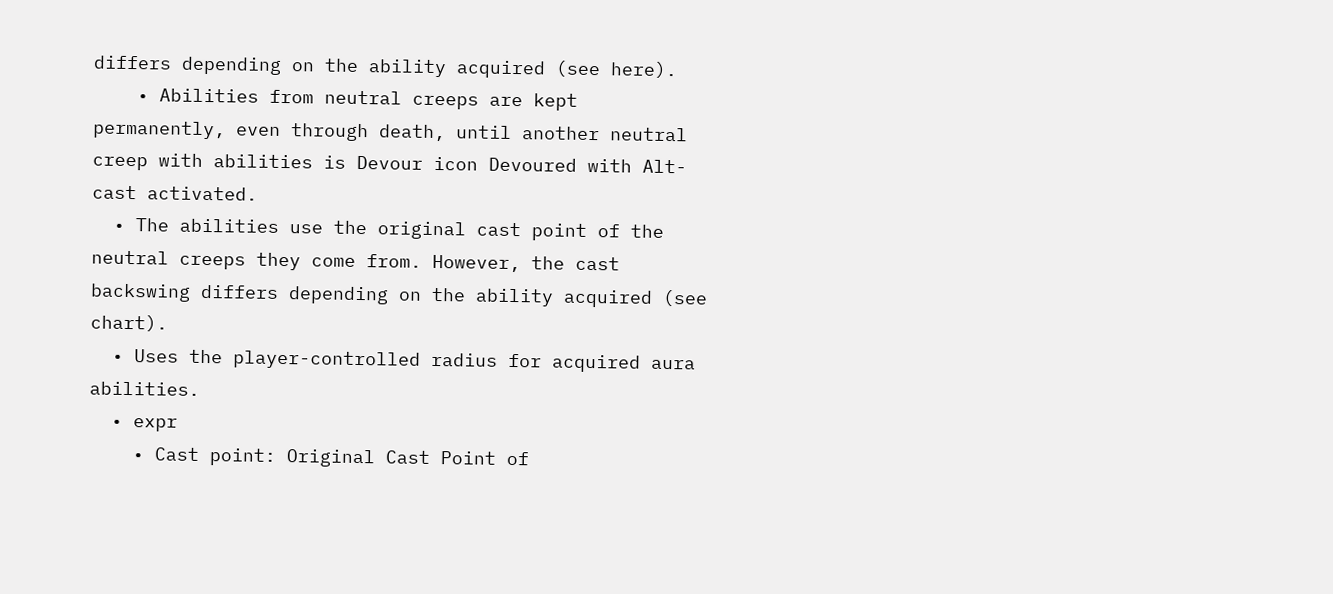differs depending on the ability acquired (see here).
    • Abilities from neutral creeps are kept permanently, even through death, until another neutral creep with abilities is Devour icon Devoured with Alt-cast activated.
  • The abilities use the original cast point of the neutral creeps they come from. However, the cast backswing differs depending on the ability acquired (see chart).
  • Uses the player-controlled radius for acquired aura abilities.
  • expr
    • Cast point: Original Cast Point of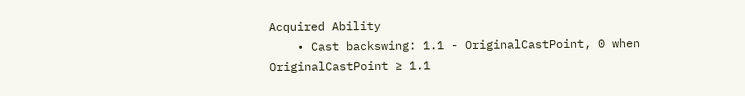Acquired Ability
    • Cast backswing: 1.1 - OriginalCastPoint, 0 when OriginalCastPoint ≥ 1.1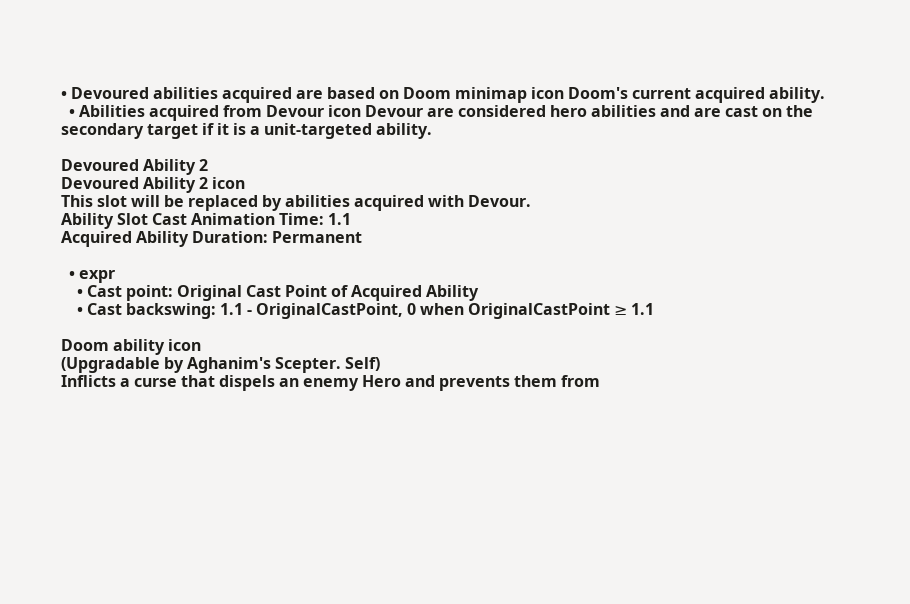• Devoured abilities acquired are based on Doom minimap icon Doom's current acquired ability.
  • Abilities acquired from Devour icon Devour are considered hero abilities and are cast on the secondary target if it is a unit-targeted ability.

Devoured Ability 2
Devoured Ability 2 icon
This slot will be replaced by abilities acquired with Devour.
Ability Slot Cast Animation Time: 1.1
Acquired Ability Duration: Permanent

  • expr
    • Cast point: Original Cast Point of Acquired Ability
    • Cast backswing: 1.1 - OriginalCastPoint, 0 when OriginalCastPoint ≥ 1.1

Doom ability icon
(Upgradable by Aghanim's Scepter. Self)
Inflicts a curse that dispels an enemy Hero and prevents them from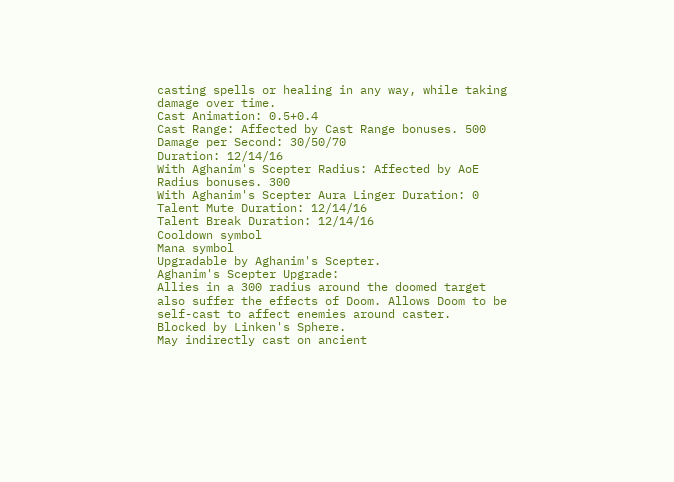casting spells or healing in any way, while taking damage over time.
Cast Animation: 0.5+0.4
Cast Range: Affected by Cast Range bonuses. 500
Damage per Second: 30/50/70
Duration: 12/14/16
With Aghanim's Scepter Radius: Affected by AoE Radius bonuses. 300
With Aghanim's Scepter Aura Linger Duration: 0
Talent Mute Duration: 12/14/16
Talent Break Duration: 12/14/16
Cooldown symbol
Mana symbol
Upgradable by Aghanim's Scepter.
Aghanim's Scepter Upgrade:
Allies in a 300 radius around the doomed target also suffer the effects of Doom. Allows Doom to be self-cast to affect enemies around caster.
Blocked by Linken's Sphere.
May indirectly cast on ancient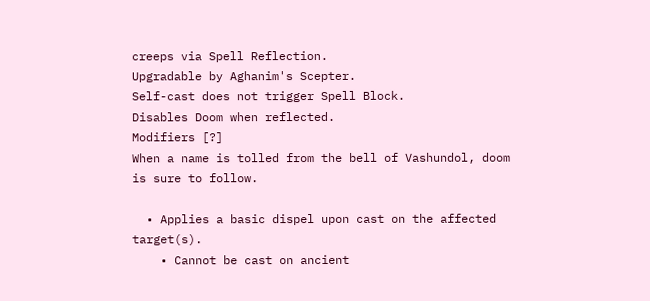creeps via Spell Reflection.
Upgradable by Aghanim's Scepter.
Self-cast does not trigger Spell Block.
Disables Doom when reflected.
Modifiers [?]
When a name is tolled from the bell of Vashundol, doom is sure to follow.

  • Applies a basic dispel upon cast on the affected target(s).
    • Cannot be cast on ancient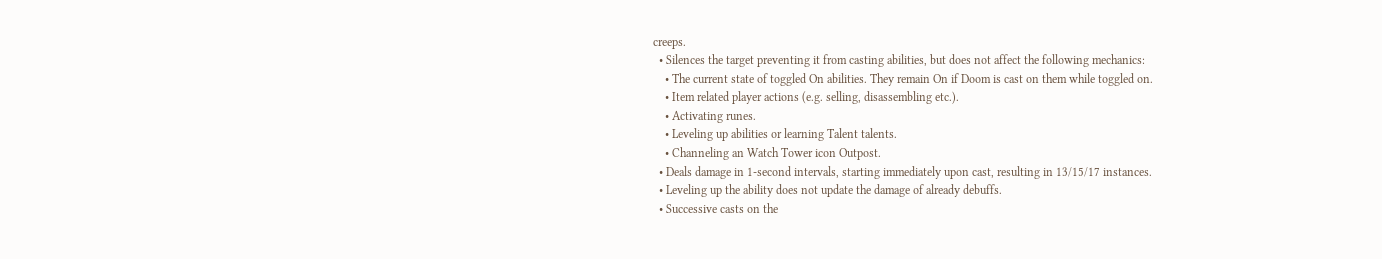creeps.
  • Silences the target preventing it from casting abilities, but does not affect the following mechanics:
    • The current state of toggled On abilities. They remain On if Doom is cast on them while toggled on.
    • Item related player actions (e.g. selling, disassembling etc.).
    • Activating runes.
    • Leveling up abilities or learning Talent talents.
    • Channeling an Watch Tower icon Outpost.
  • Deals damage in 1-second intervals, starting immediately upon cast, resulting in 13/15/17 instances.
  • Leveling up the ability does not update the damage of already debuffs.
  • Successive casts on the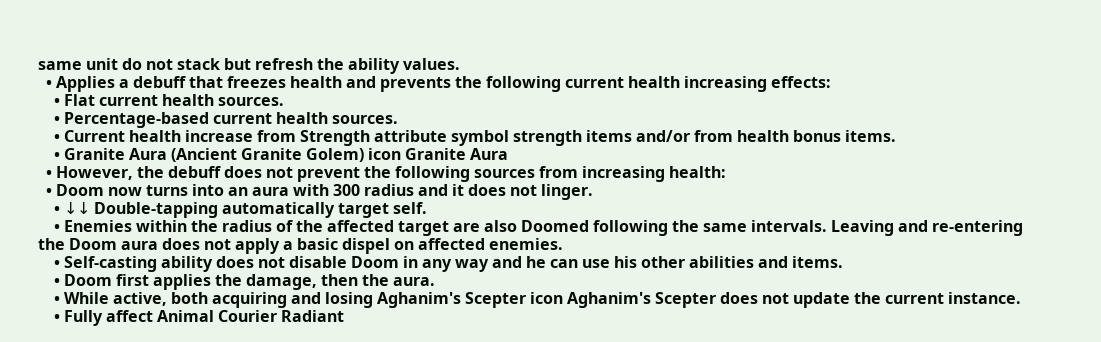same unit do not stack but refresh the ability values.
  • Applies a debuff that freezes health and prevents the following current health increasing effects:
    • Flat current health sources.
    • Percentage-based current health sources.
    • Current health increase from Strength attribute symbol strength items and/or from health bonus items.
    • Granite Aura (Ancient Granite Golem) icon Granite Aura
  • However, the debuff does not prevent the following sources from increasing health:
  • Doom now turns into an aura with 300 radius and it does not linger.
    • ↓↓ Double-tapping automatically target self.
    • Enemies within the radius of the affected target are also Doomed following the same intervals. Leaving and re-entering the Doom aura does not apply a basic dispel on affected enemies.
    • Self-casting ability does not disable Doom in any way and he can use his other abilities and items.
    • Doom first applies the damage, then the aura.
    • While active, both acquiring and losing Aghanim's Scepter icon Aghanim's Scepter does not update the current instance.
    • Fully affect Animal Courier Radiant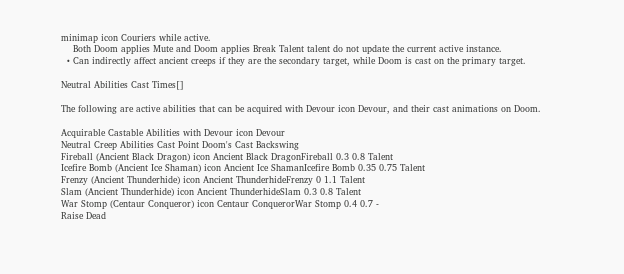minimap icon Couriers while active.
    Both Doom applies Mute and Doom applies Break Talent talent do not update the current active instance.
  • Can indirectly affect ancient creeps if they are the secondary target, while Doom is cast on the primary target.

Neutral Abilities Cast Times[]

The following are active abilities that can be acquired with Devour icon Devour, and their cast animations on Doom.

Acquirable Castable Abilities with Devour icon Devour
Neutral Creep Abilities Cast Point Doom's Cast Backswing
Fireball (Ancient Black Dragon) icon Ancient Black DragonFireball 0.3 0.8 Talent
Icefire Bomb (Ancient Ice Shaman) icon Ancient Ice ShamanIcefire Bomb 0.35 0.75 Talent
Frenzy (Ancient Thunderhide) icon Ancient ThunderhideFrenzy 0 1.1 Talent
Slam (Ancient Thunderhide) icon Ancient ThunderhideSlam 0.3 0.8 Talent
War Stomp (Centaur Conqueror) icon Centaur ConquerorWar Stomp 0.4 0.7 -
Raise Dead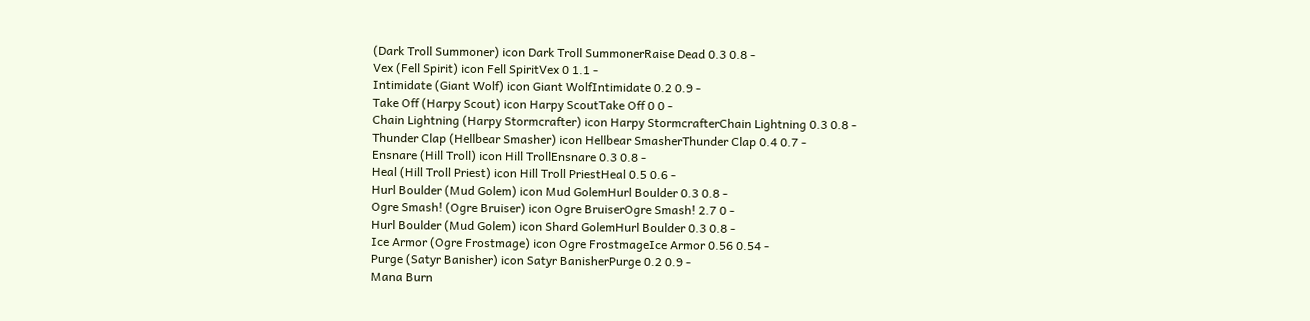(Dark Troll Summoner) icon Dark Troll SummonerRaise Dead 0.3 0.8 -
Vex (Fell Spirit) icon Fell SpiritVex 0 1.1 -
Intimidate (Giant Wolf) icon Giant WolfIntimidate 0.2 0.9 -
Take Off (Harpy Scout) icon Harpy ScoutTake Off 0 0 -
Chain Lightning (Harpy Stormcrafter) icon Harpy StormcrafterChain Lightning 0.3 0.8 -
Thunder Clap (Hellbear Smasher) icon Hellbear SmasherThunder Clap 0.4 0.7 -
Ensnare (Hill Troll) icon Hill TrollEnsnare 0.3 0.8 -
Heal (Hill Troll Priest) icon Hill Troll PriestHeal 0.5 0.6 -
Hurl Boulder (Mud Golem) icon Mud GolemHurl Boulder 0.3 0.8 -
Ogre Smash! (Ogre Bruiser) icon Ogre BruiserOgre Smash! 2.7 0 -
Hurl Boulder (Mud Golem) icon Shard GolemHurl Boulder 0.3 0.8 -
Ice Armor (Ogre Frostmage) icon Ogre FrostmageIce Armor 0.56 0.54 -
Purge (Satyr Banisher) icon Satyr BanisherPurge 0.2 0.9 -
Mana Burn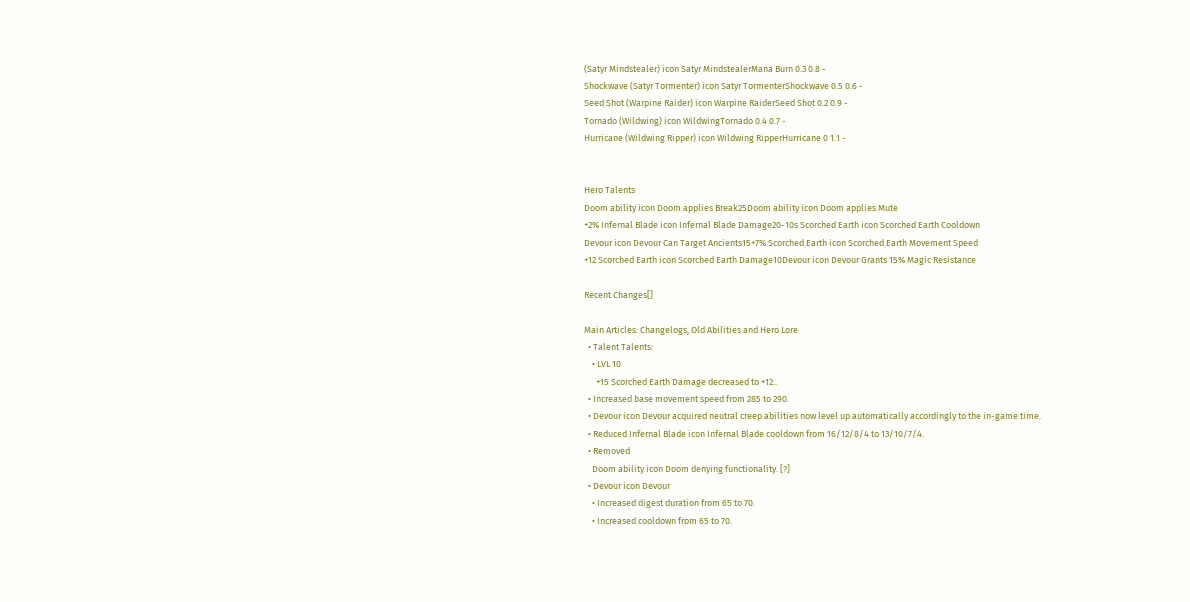(Satyr Mindstealer) icon Satyr MindstealerMana Burn 0.3 0.8 -
Shockwave (Satyr Tormenter) icon Satyr TormenterShockwave 0.5 0.6 -
Seed Shot (Warpine Raider) icon Warpine RaiderSeed Shot 0.2 0.9 -
Tornado (Wildwing) icon WildwingTornado 0.4 0.7 -
Hurricane (Wildwing Ripper) icon Wildwing RipperHurricane 0 1.1 -


Hero Talents
Doom ability icon Doom applies Break25Doom ability icon Doom applies Mute
+2% Infernal Blade icon Infernal Blade Damage20-10s Scorched Earth icon Scorched Earth Cooldown
Devour icon Devour Can Target Ancients15+7% Scorched Earth icon Scorched Earth Movement Speed
+12 Scorched Earth icon Scorched Earth Damage10Devour icon Devour Grants 15% Magic Resistance

Recent Changes[]

Main Articles: Changelogs, Old Abilities and Hero Lore
  • Talent Talents:
    • LVL 10
      +15 Scorched Earth Damage decreased to +12..
  • Increased base movement speed from 285 to 290.
  • Devour icon Devour acquired neutral creep abilities now level up automatically accordingly to the in-game time.
  • Reduced Infernal Blade icon Infernal Blade cooldown from 16/12/8/4 to 13/10/7/4.
  • Removed
    Doom ability icon Doom denying functionality. [?]
  • Devour icon Devour
    • Increased digest duration from 65 to 70.
    • Increased cooldown from 65 to 70.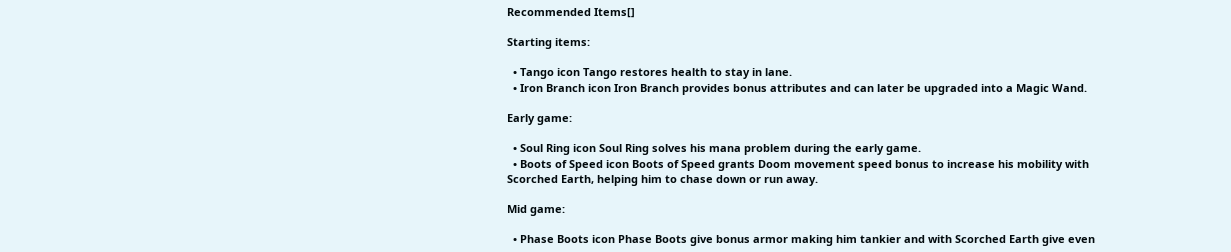Recommended Items[]

Starting items:

  • Tango icon Tango restores health to stay in lane.
  • Iron Branch icon Iron Branch provides bonus attributes and can later be upgraded into a Magic Wand.

Early game:

  • Soul Ring icon Soul Ring solves his mana problem during the early game.
  • Boots of Speed icon Boots of Speed grants Doom movement speed bonus to increase his mobility with Scorched Earth, helping him to chase down or run away.

Mid game:

  • Phase Boots icon Phase Boots give bonus armor making him tankier and with Scorched Earth give even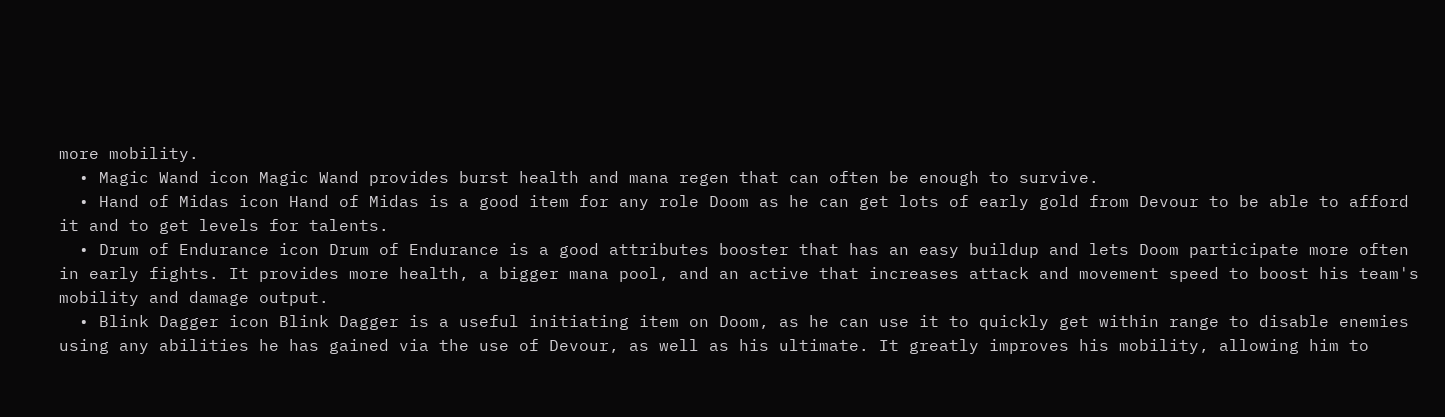more mobility.
  • Magic Wand icon Magic Wand provides burst health and mana regen that can often be enough to survive.
  • Hand of Midas icon Hand of Midas is a good item for any role Doom as he can get lots of early gold from Devour to be able to afford it and to get levels for talents.
  • Drum of Endurance icon Drum of Endurance is a good attributes booster that has an easy buildup and lets Doom participate more often in early fights. It provides more health, a bigger mana pool, and an active that increases attack and movement speed to boost his team's mobility and damage output.
  • Blink Dagger icon Blink Dagger is a useful initiating item on Doom, as he can use it to quickly get within range to disable enemies using any abilities he has gained via the use of Devour, as well as his ultimate. It greatly improves his mobility, allowing him to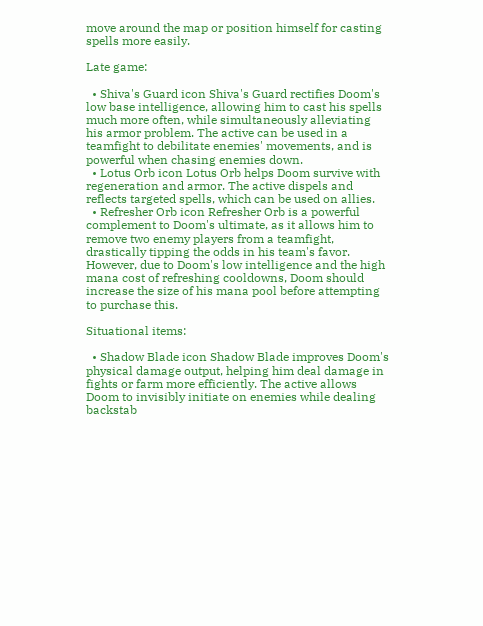move around the map or position himself for casting spells more easily.

Late game:

  • Shiva's Guard icon Shiva's Guard rectifies Doom's low base intelligence, allowing him to cast his spells much more often, while simultaneously alleviating his armor problem. The active can be used in a teamfight to debilitate enemies' movements, and is powerful when chasing enemies down.
  • Lotus Orb icon Lotus Orb helps Doom survive with regeneration and armor. The active dispels and reflects targeted spells, which can be used on allies.
  • Refresher Orb icon Refresher Orb is a powerful complement to Doom's ultimate, as it allows him to remove two enemy players from a teamfight, drastically tipping the odds in his team's favor. However, due to Doom's low intelligence and the high mana cost of refreshing cooldowns, Doom should increase the size of his mana pool before attempting to purchase this.

Situational items:

  • Shadow Blade icon Shadow Blade improves Doom's physical damage output, helping him deal damage in fights or farm more efficiently. The active allows Doom to invisibly initiate on enemies while dealing backstab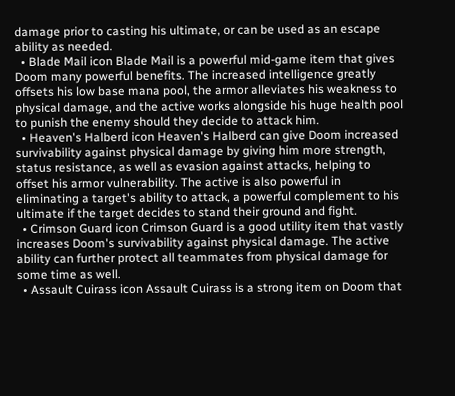damage prior to casting his ultimate, or can be used as an escape ability as needed.
  • Blade Mail icon Blade Mail is a powerful mid-game item that gives Doom many powerful benefits. The increased intelligence greatly offsets his low base mana pool, the armor alleviates his weakness to physical damage, and the active works alongside his huge health pool to punish the enemy should they decide to attack him.
  • Heaven's Halberd icon Heaven's Halberd can give Doom increased survivability against physical damage by giving him more strength, status resistance, as well as evasion against attacks, helping to offset his armor vulnerability. The active is also powerful in eliminating a target's ability to attack, a powerful complement to his ultimate if the target decides to stand their ground and fight.
  • Crimson Guard icon Crimson Guard is a good utility item that vastly increases Doom's survivability against physical damage. The active ability can further protect all teammates from physical damage for some time as well.
  • Assault Cuirass icon Assault Cuirass is a strong item on Doom that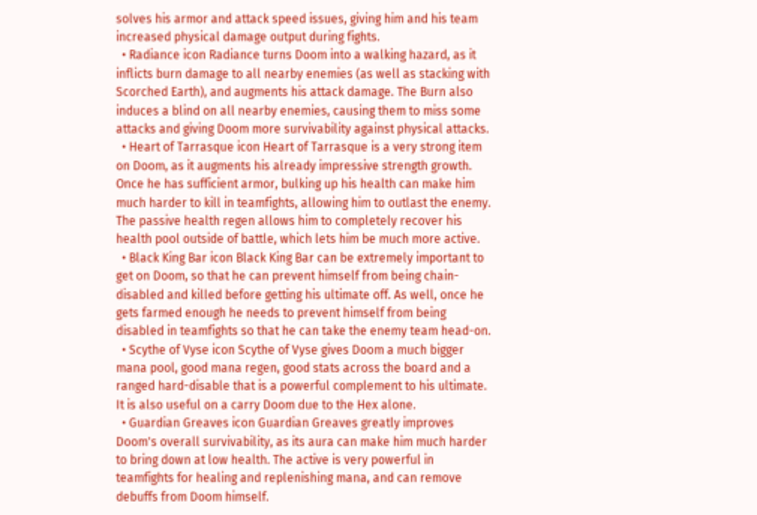solves his armor and attack speed issues, giving him and his team increased physical damage output during fights.
  • Radiance icon Radiance turns Doom into a walking hazard, as it inflicts burn damage to all nearby enemies (as well as stacking with Scorched Earth), and augments his attack damage. The Burn also induces a blind on all nearby enemies, causing them to miss some attacks and giving Doom more survivability against physical attacks.
  • Heart of Tarrasque icon Heart of Tarrasque is a very strong item on Doom, as it augments his already impressive strength growth. Once he has sufficient armor, bulking up his health can make him much harder to kill in teamfights, allowing him to outlast the enemy. The passive health regen allows him to completely recover his health pool outside of battle, which lets him be much more active.
  • Black King Bar icon Black King Bar can be extremely important to get on Doom, so that he can prevent himself from being chain-disabled and killed before getting his ultimate off. As well, once he gets farmed enough he needs to prevent himself from being disabled in teamfights so that he can take the enemy team head-on.
  • Scythe of Vyse icon Scythe of Vyse gives Doom a much bigger mana pool, good mana regen, good stats across the board and a ranged hard-disable that is a powerful complement to his ultimate. It is also useful on a carry Doom due to the Hex alone.
  • Guardian Greaves icon Guardian Greaves greatly improves Doom's overall survivability, as its aura can make him much harder to bring down at low health. The active is very powerful in teamfights for healing and replenishing mana, and can remove debuffs from Doom himself.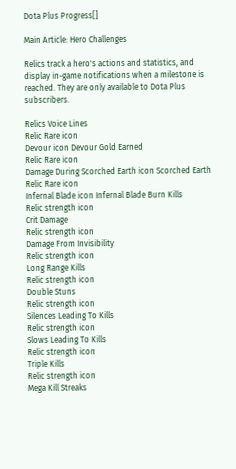Dota Plus Progress[]

Main Article: Hero Challenges

Relics track a hero's actions and statistics, and display in-game notifications when a milestone is reached. They are only available to Dota Plus subscribers.

Relics Voice Lines
Relic Rare icon
Devour icon Devour Gold Earned
Relic Rare icon
Damage During Scorched Earth icon Scorched Earth
Relic Rare icon
Infernal Blade icon Infernal Blade Burn Kills
Relic strength icon
Crit Damage
Relic strength icon
Damage From Invisibility
Relic strength icon
Long Range Kills
Relic strength icon
Double Stuns
Relic strength icon
Silences Leading To Kills
Relic strength icon
Slows Leading To Kills
Relic strength icon
Triple Kills
Relic strength icon
Mega Kill Streaks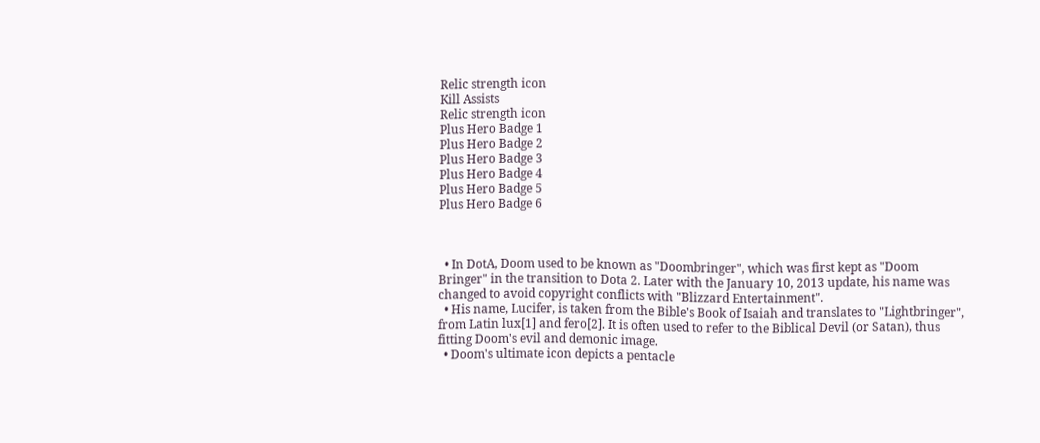Relic strength icon
Kill Assists
Relic strength icon
Plus Hero Badge 1
Plus Hero Badge 2
Plus Hero Badge 3
Plus Hero Badge 4
Plus Hero Badge 5
Plus Hero Badge 6



  • In DotA, Doom used to be known as "Doombringer", which was first kept as "Doom Bringer" in the transition to Dota 2. Later with the January 10, 2013 update, his name was changed to avoid copyright conflicts with "Blizzard Entertainment".
  • His name, Lucifer, is taken from the Bible's Book of Isaiah and translates to "Lightbringer", from Latin lux[1] and fero[2]. It is often used to refer to the Biblical Devil (or Satan), thus fitting Doom's evil and demonic image.
  • Doom's ultimate icon depicts a pentacle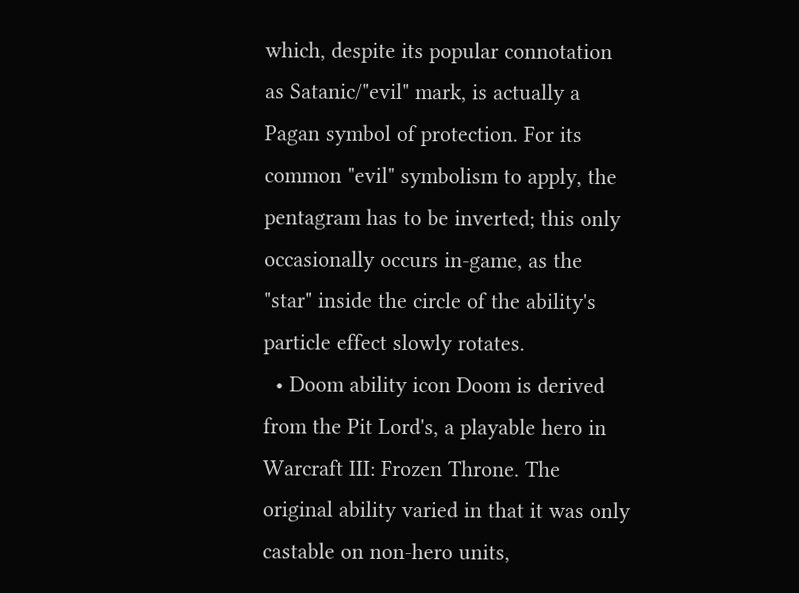which, despite its popular connotation as Satanic/"evil" mark, is actually a Pagan symbol of protection. For its common "evil" symbolism to apply, the pentagram has to be inverted; this only occasionally occurs in-game, as the "star" inside the circle of the ability's particle effect slowly rotates.
  • Doom ability icon Doom is derived from the Pit Lord's, a playable hero in Warcraft III: Frozen Throne. The original ability varied in that it was only castable on non-hero units,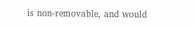is non-removable, and would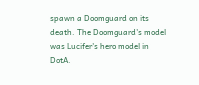spawn a Doomguard on its death. The Doomguard's model was Lucifer's hero model in DotA.